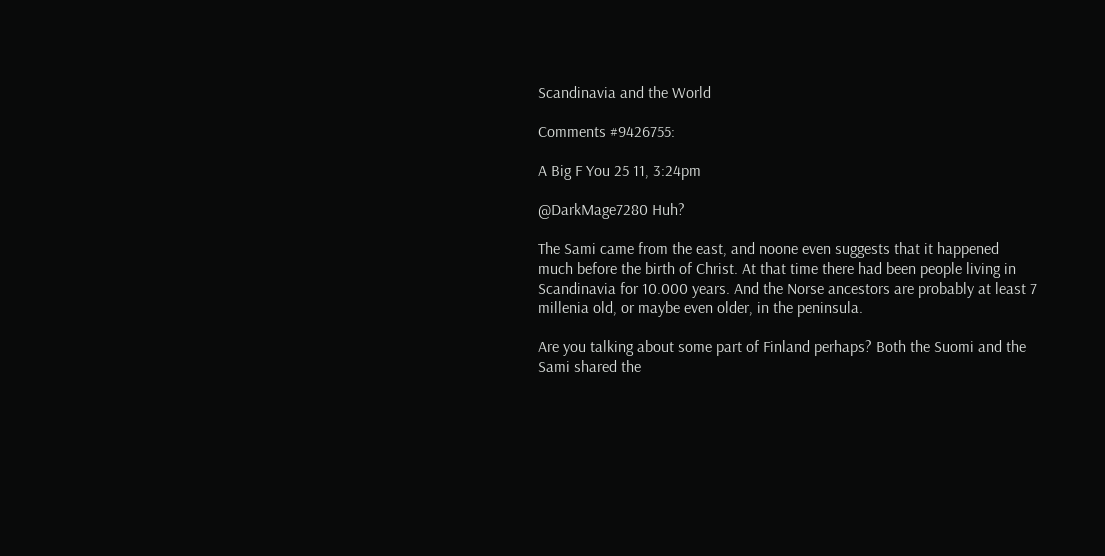Scandinavia and the World

Comments #9426755:

A Big F You 25 11, 3:24pm

@DarkMage7280 Huh?

The Sami came from the east, and noone even suggests that it happened much before the birth of Christ. At that time there had been people living in Scandinavia for 10.000 years. And the Norse ancestors are probably at least 7 millenia old, or maybe even older, in the peninsula.

Are you talking about some part of Finland perhaps? Both the Suomi and the Sami shared the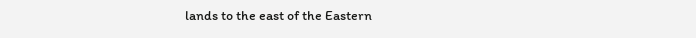lands to the east of the Eastern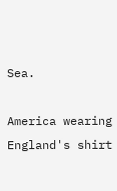Sea.

America wearing England's shirt